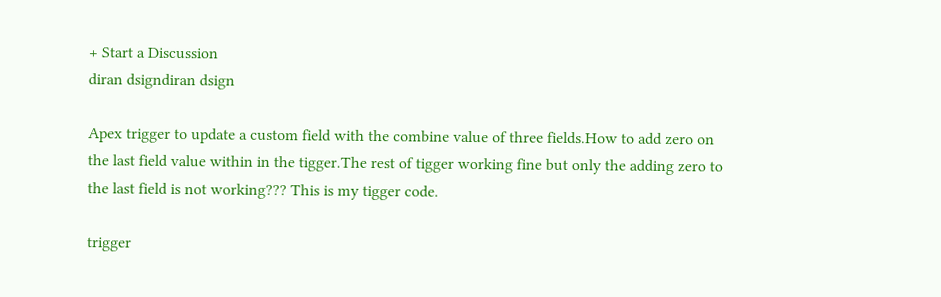+ Start a Discussion
diran dsigndiran dsign

Apex trigger to update a custom field with the combine value of three fields.How to add zero on the last field value within in the tigger.The rest of tigger working fine but only the adding zero to the last field is not working??? This is my tigger code.

trigger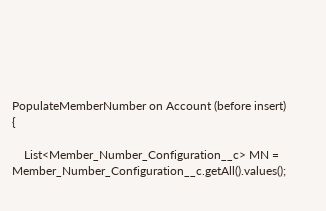PopulateMemberNumber on Account (before insert) {

    List<Member_Number_Configuration__c> MN = Member_Number_Configuration__c.getAll().values();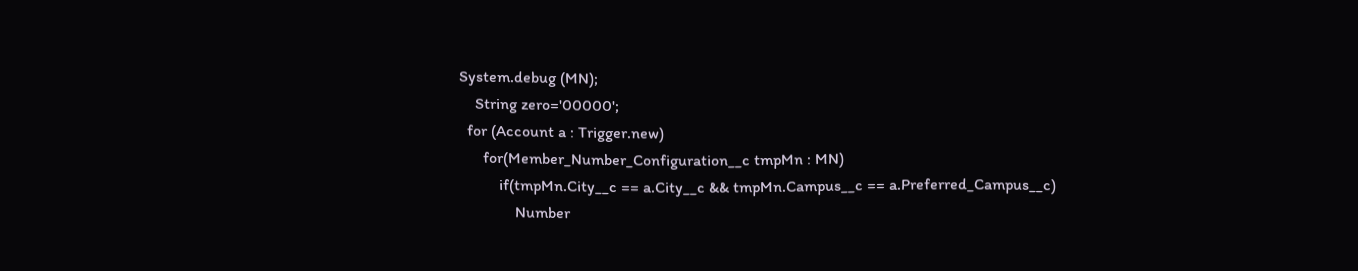System.debug (MN);
    String zero='00000';
  for (Account a : Trigger.new)
      for(Member_Number_Configuration__c tmpMn : MN)
          if(tmpMn.City__c == a.City__c && tmpMn.Campus__c == a.Preferred_Campus__c)
              Number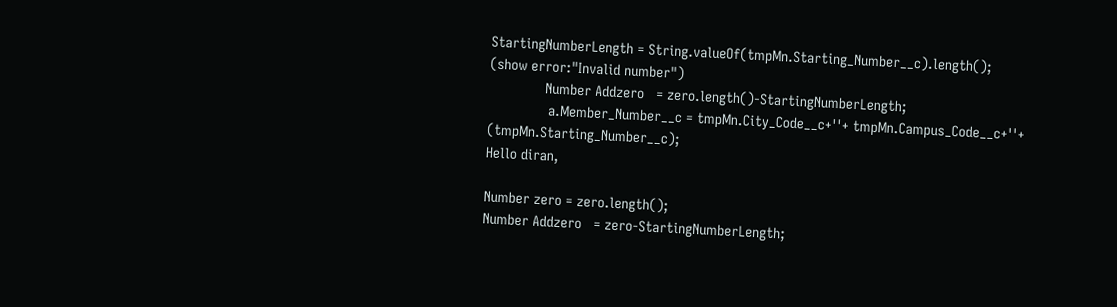StartingNumberLength = String.valueOf(tmpMn.Starting_Number__c).length();                         (show error:"Invalid number")
              Number Addzero   = zero.length()-StartingNumberLength;
               a.Member_Number__c = tmpMn.City_Code__c+''+ tmpMn.Campus_Code__c+''+ (tmpMn.Starting_Number__c);
Hello diran,

Number zero = zero.length();
Number Addzero   = zero-StartingNumberLength;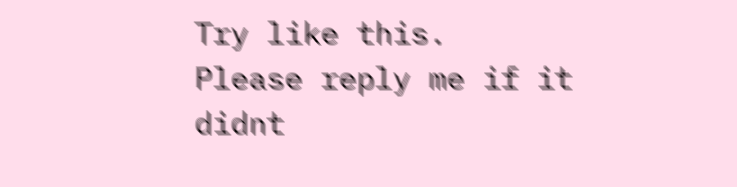Try like this.
Please reply me if it didnt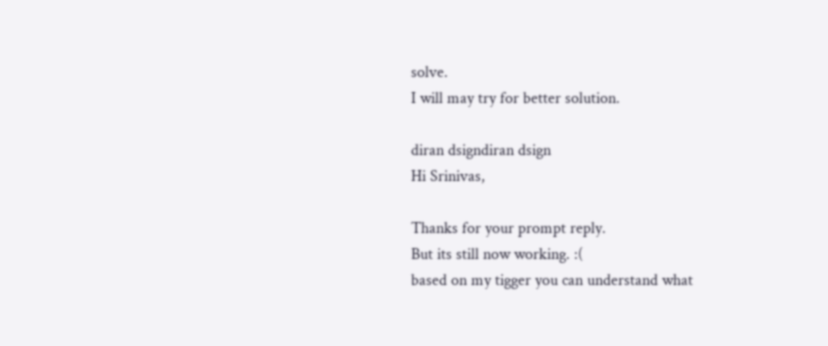solve.
I will may try for better solution.

diran dsigndiran dsign
Hi Srinivas,

Thanks for your prompt reply.
But its still now working. :(
based on my tigger you can understand what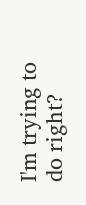I'm trying to do right?